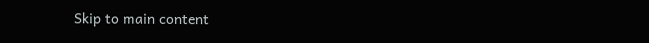Skip to main content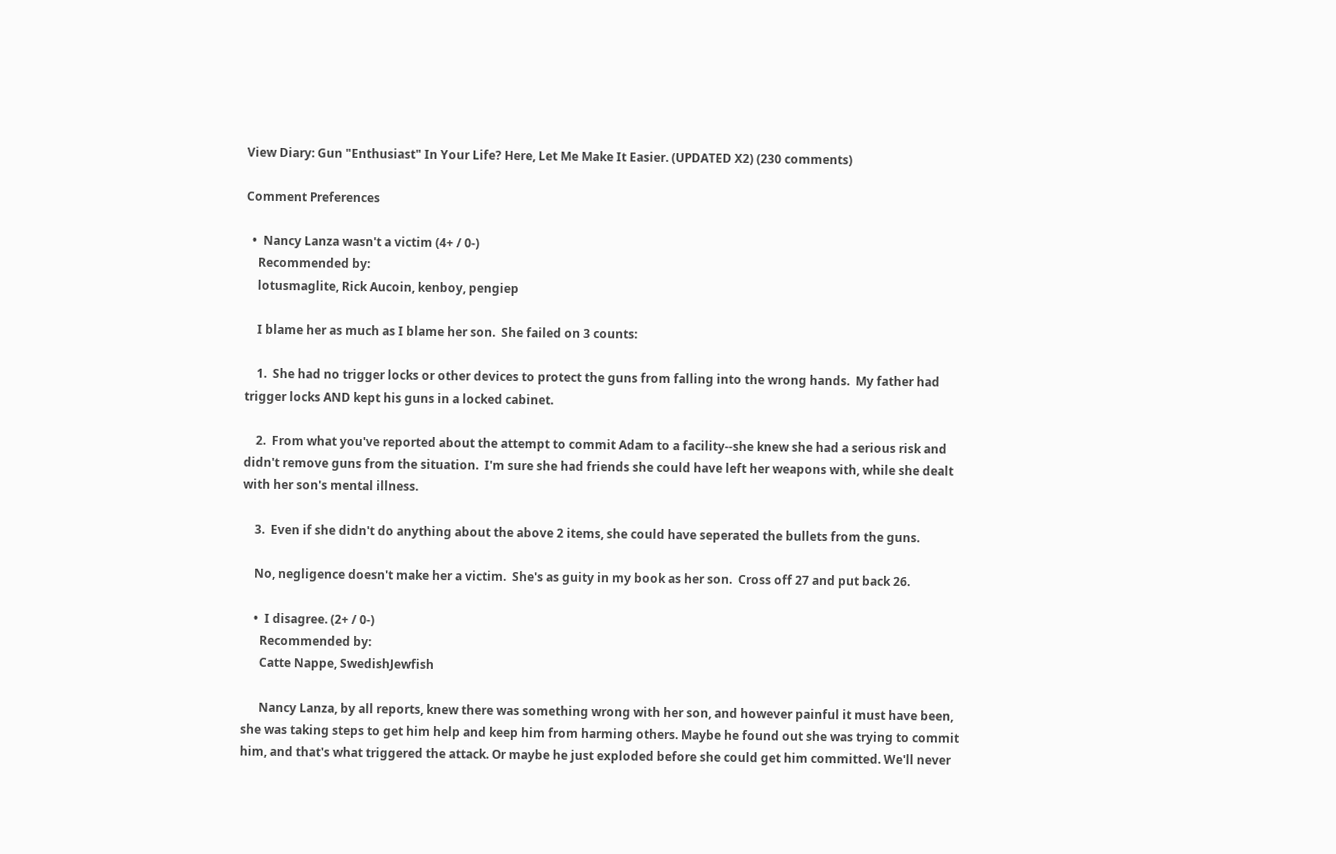View Diary: Gun "Enthusiast" In Your Life? Here, Let Me Make It Easier. (UPDATED X2) (230 comments)

Comment Preferences

  •  Nancy Lanza wasn't a victim (4+ / 0-)
    Recommended by:
    lotusmaglite, Rick Aucoin, kenboy, pengiep

    I blame her as much as I blame her son.  She failed on 3 counts:

    1.  She had no trigger locks or other devices to protect the guns from falling into the wrong hands.  My father had trigger locks AND kept his guns in a locked cabinet.

    2.  From what you've reported about the attempt to commit Adam to a facility--she knew she had a serious risk and didn't remove guns from the situation.  I'm sure she had friends she could have left her weapons with, while she dealt with her son's mental illness.

    3.  Even if she didn't do anything about the above 2 items, she could have seperated the bullets from the guns.

    No, negligence doesn't make her a victim.  She's as guity in my book as her son.  Cross off 27 and put back 26.

    •  I disagree. (2+ / 0-)
      Recommended by:
      Catte Nappe, SwedishJewfish

      Nancy Lanza, by all reports, knew there was something wrong with her son, and however painful it must have been, she was taking steps to get him help and keep him from harming others. Maybe he found out she was trying to commit him, and that's what triggered the attack. Or maybe he just exploded before she could get him committed. We'll never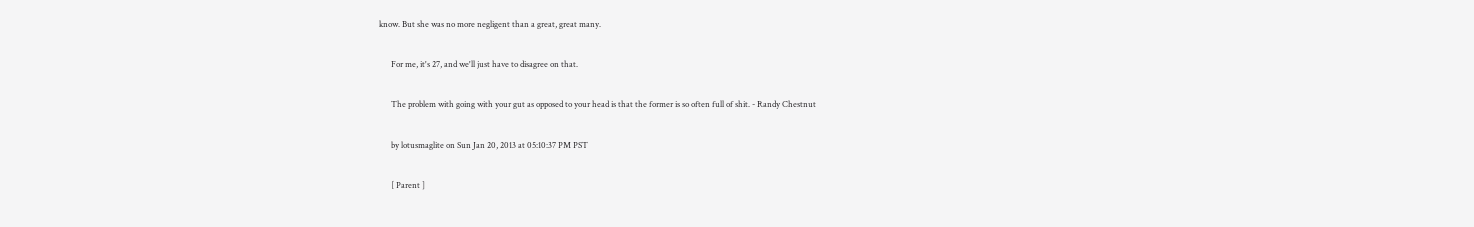know. But she was no more negligent than a great, great many.

      For me, it's 27, and we'll just have to disagree on that.

      The problem with going with your gut as opposed to your head is that the former is so often full of shit. - Randy Chestnut

      by lotusmaglite on Sun Jan 20, 2013 at 05:10:37 PM PST

      [ Parent ]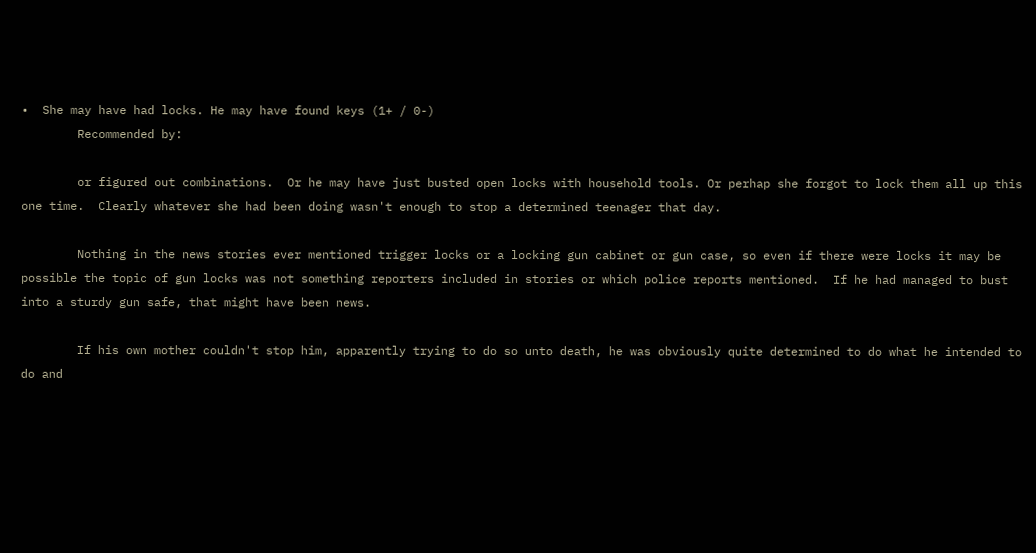•  She may have had locks. He may have found keys (1+ / 0-)
        Recommended by:

        or figured out combinations.  Or he may have just busted open locks with household tools. Or perhap she forgot to lock them all up this one time.  Clearly whatever she had been doing wasn't enough to stop a determined teenager that day.

        Nothing in the news stories ever mentioned trigger locks or a locking gun cabinet or gun case, so even if there were locks it may be possible the topic of gun locks was not something reporters included in stories or which police reports mentioned.  If he had managed to bust into a sturdy gun safe, that might have been news.

        If his own mother couldn't stop him, apparently trying to do so unto death, he was obviously quite determined to do what he intended to do and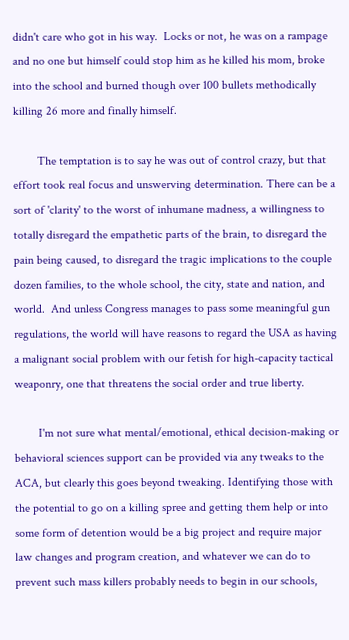didn't care who got in his way.  Locks or not, he was on a rampage and no one but himself could stop him as he killed his mom, broke into the school and burned though over 100 bullets methodically killing 26 more and finally himself.

        The temptation is to say he was out of control crazy, but that effort took real focus and unswerving determination. There can be a sort of 'clarity' to the worst of inhumane madness, a willingness to totally disregard the empathetic parts of the brain, to disregard the pain being caused, to disregard the tragic implications to the couple dozen families, to the whole school, the city, state and nation, and world.  And unless Congress manages to pass some meaningful gun regulations, the world will have reasons to regard the USA as having a malignant social problem with our fetish for high-capacity tactical weaponry, one that threatens the social order and true liberty.

        I'm not sure what mental/emotional, ethical decision-making or behavioral sciences support can be provided via any tweaks to the ACA, but clearly this goes beyond tweaking. Identifying those with the potential to go on a killing spree and getting them help or into some form of detention would be a big project and require major law changes and program creation, and whatever we can do to prevent such mass killers probably needs to begin in our schools,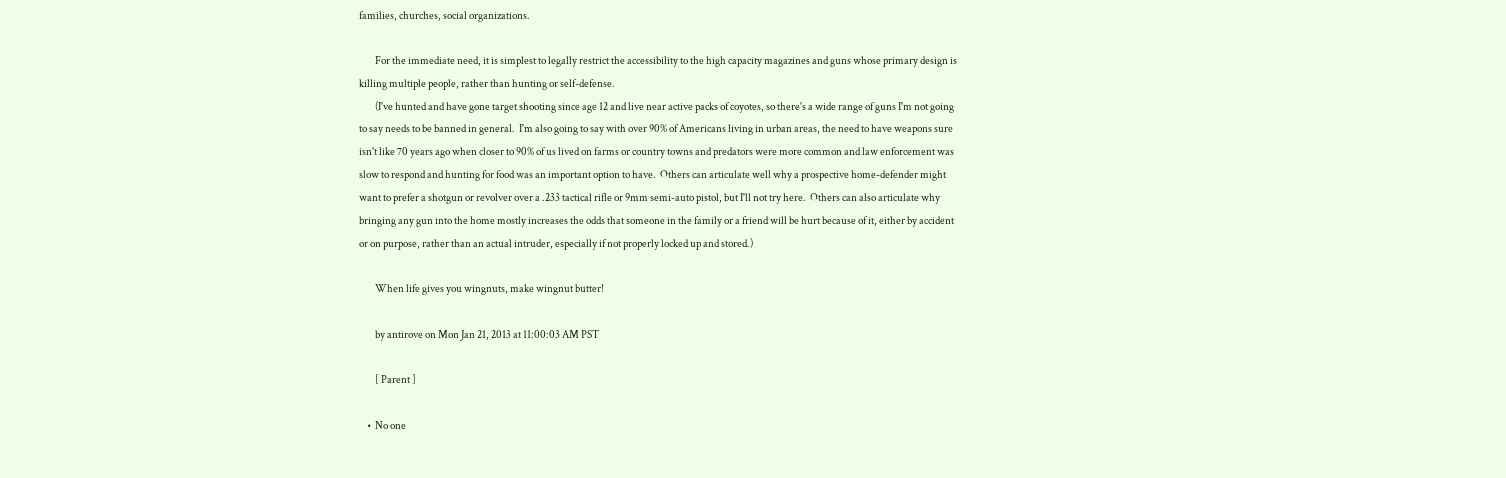families, churches, social organizations.

        For the immediate need, it is simplest to legally restrict the accessibility to the high capacity magazines and guns whose primary design is killing multiple people, rather than hunting or self-defense.
        (I've hunted and have gone target shooting since age 12 and live near active packs of coyotes, so there's a wide range of guns I'm not going to say needs to be banned in general.  I'm also going to say with over 90% of Americans living in urban areas, the need to have weapons sure isn't like 70 years ago when closer to 90% of us lived on farms or country towns and predators were more common and law enforcement was slow to respond and hunting for food was an important option to have.  Others can articulate well why a prospective home-defender might want to prefer a shotgun or revolver over a .233 tactical rifle or 9mm semi-auto pistol, but I'll not try here.  Others can also articulate why bringing any gun into the home mostly increases the odds that someone in the family or a friend will be hurt because of it, either by accident or on purpose, rather than an actual intruder, especially if not properly locked up and stored.)

        When life gives you wingnuts, make wingnut butter!

        by antirove on Mon Jan 21, 2013 at 11:00:03 AM PST

        [ Parent ]

    •  No one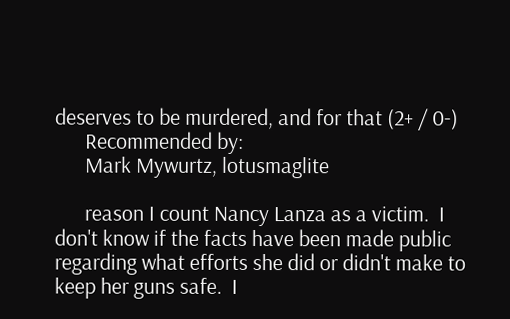deserves to be murdered, and for that (2+ / 0-)
      Recommended by:
      Mark Mywurtz, lotusmaglite

      reason I count Nancy Lanza as a victim.  I don't know if the facts have been made public regarding what efforts she did or didn't make to keep her guns safe.  I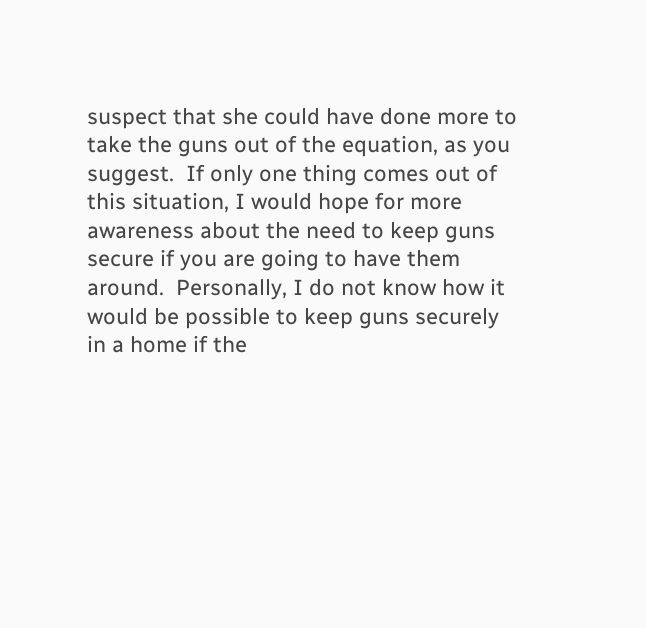suspect that she could have done more to take the guns out of the equation, as you suggest.  If only one thing comes out of this situation, I would hope for more awareness about the need to keep guns secure if you are going to have them around.  Personally, I do not know how it would be possible to keep guns securely in a home if the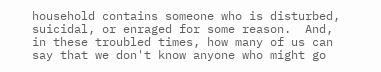household contains someone who is disturbed, suicidal, or enraged for some reason.  And, in these troubled times, how many of us can say that we don't know anyone who might go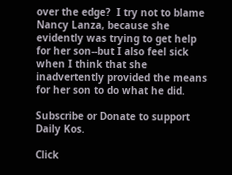over the edge?  I try not to blame Nancy Lanza, because she evidently was trying to get help for her son--but I also feel sick when I think that she inadvertently provided the means for her son to do what he did.

Subscribe or Donate to support Daily Kos.

Click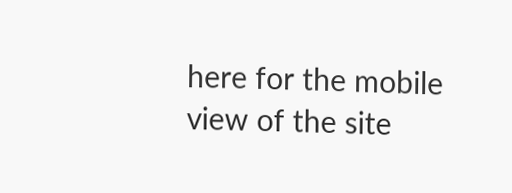here for the mobile view of the site